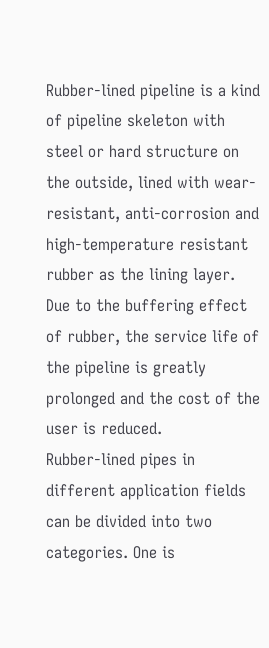Rubber-lined pipeline is a kind of pipeline skeleton with steel or hard structure on the outside, lined with wear-resistant, anti-corrosion and high-temperature resistant rubber as the lining layer. Due to the buffering effect of rubber, the service life of the pipeline is greatly prolonged and the cost of the user is reduced.
Rubber-lined pipes in different application fields can be divided into two categories. One is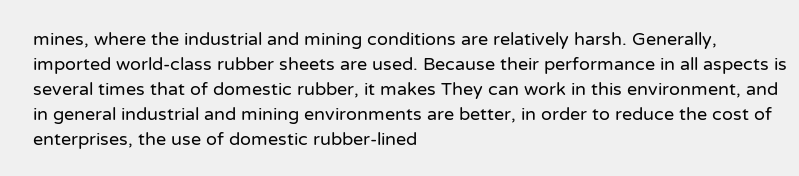mines, where the industrial and mining conditions are relatively harsh. Generally, imported world-class rubber sheets are used. Because their performance in all aspects is several times that of domestic rubber, it makes They can work in this environment, and in general industrial and mining environments are better, in order to reduce the cost of enterprises, the use of domestic rubber-lined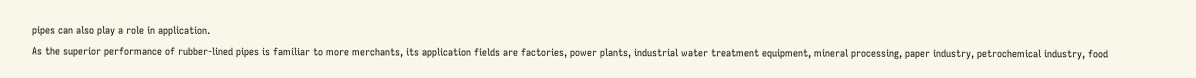pipes can also play a role in application.
As the superior performance of rubber-lined pipes is familiar to more merchants, its application fields are factories, power plants, industrial water treatment equipment, mineral processing, paper industry, petrochemical industry, food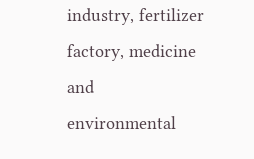industry, fertilizer factory, medicine and environmental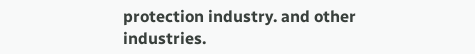protection industry. and other industries.